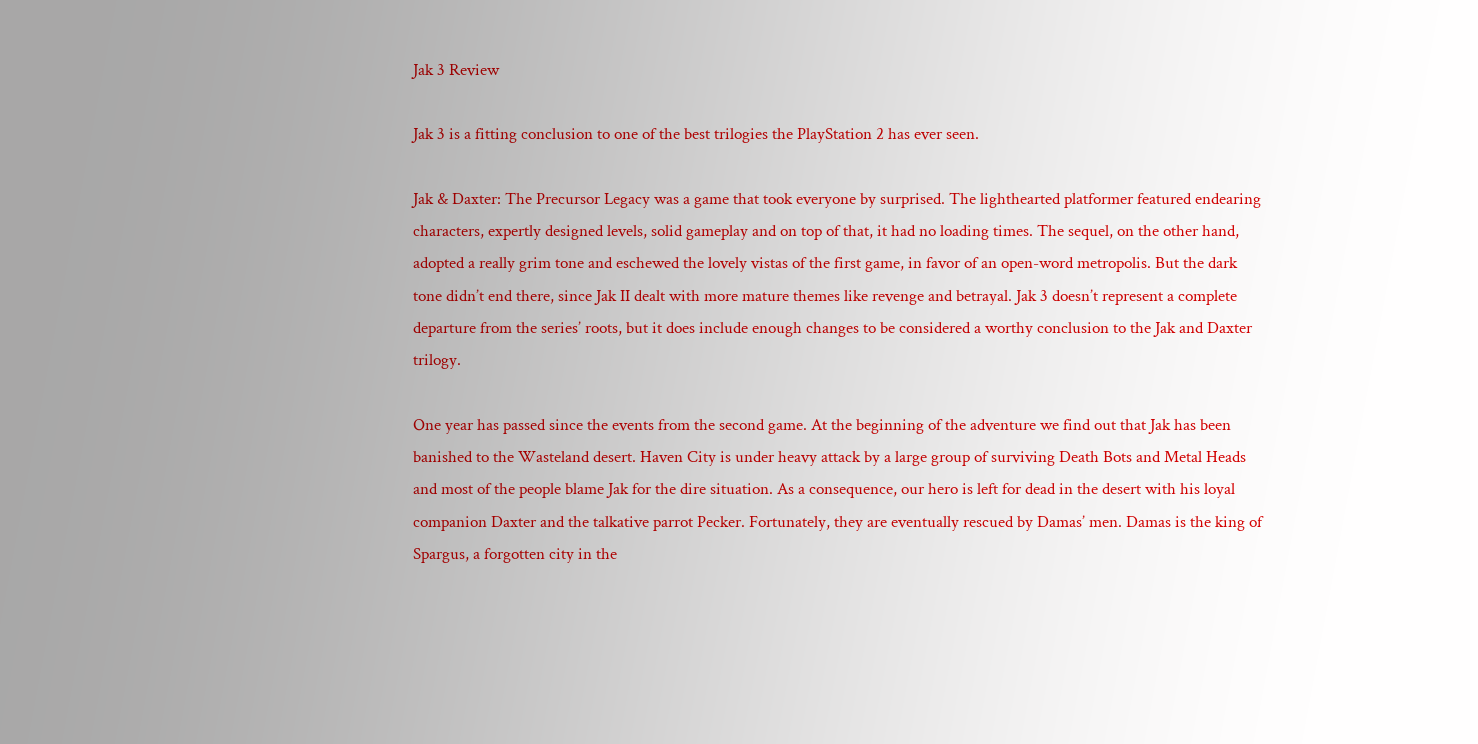Jak 3 Review

Jak 3 is a fitting conclusion to one of the best trilogies the PlayStation 2 has ever seen.

Jak & Daxter: The Precursor Legacy was a game that took everyone by surprised. The lighthearted platformer featured endearing characters, expertly designed levels, solid gameplay and on top of that, it had no loading times. The sequel, on the other hand, adopted a really grim tone and eschewed the lovely vistas of the first game, in favor of an open-word metropolis. But the dark tone didn’t end there, since Jak II dealt with more mature themes like revenge and betrayal. Jak 3 doesn’t represent a complete departure from the series’ roots, but it does include enough changes to be considered a worthy conclusion to the Jak and Daxter trilogy.

One year has passed since the events from the second game. At the beginning of the adventure we find out that Jak has been banished to the Wasteland desert. Haven City is under heavy attack by a large group of surviving Death Bots and Metal Heads and most of the people blame Jak for the dire situation. As a consequence, our hero is left for dead in the desert with his loyal companion Daxter and the talkative parrot Pecker. Fortunately, they are eventually rescued by Damas’ men. Damas is the king of Spargus, a forgotten city in the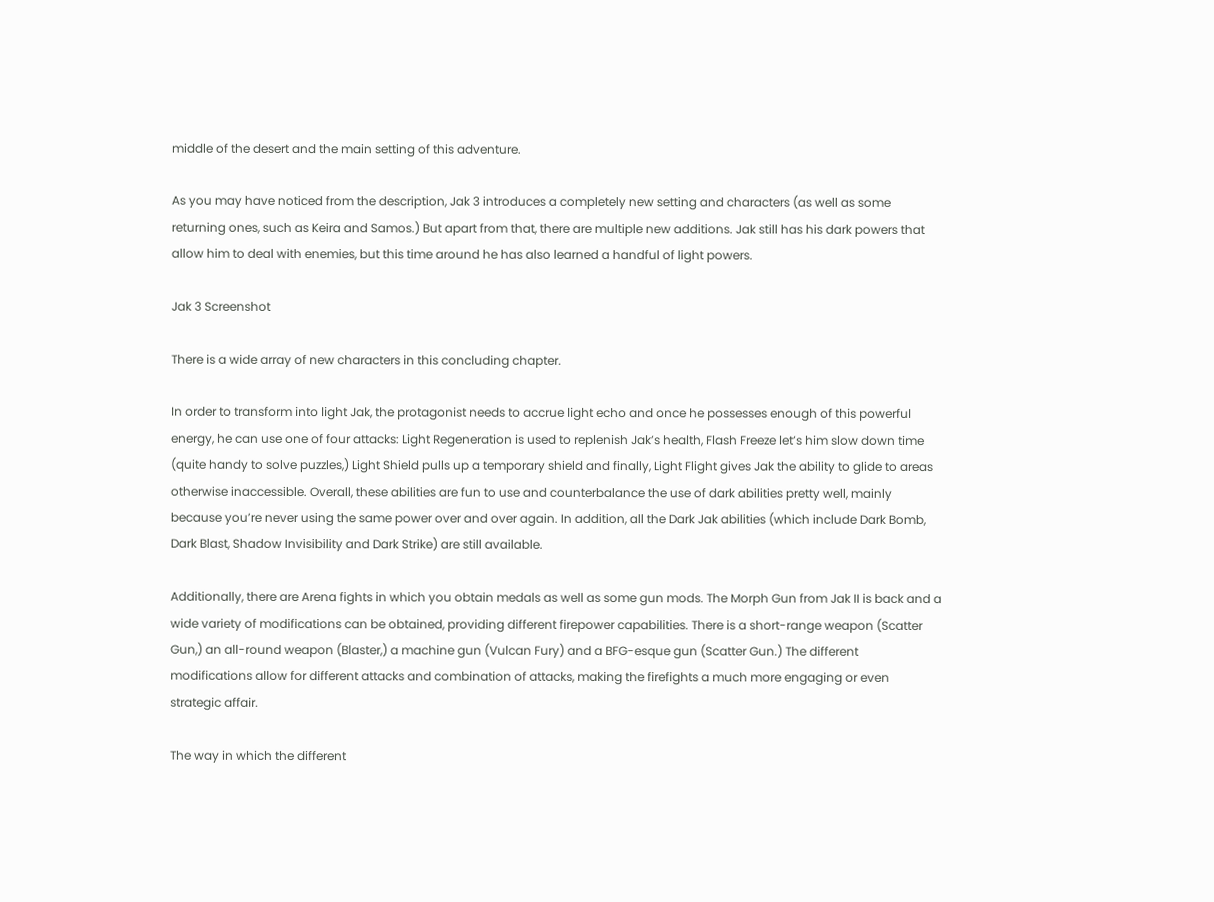middle of the desert and the main setting of this adventure.

As you may have noticed from the description, Jak 3 introduces a completely new setting and characters (as well as some returning ones, such as Keira and Samos.) But apart from that, there are multiple new additions. Jak still has his dark powers that allow him to deal with enemies, but this time around he has also learned a handful of light powers.

Jak 3 Screenshot

There is a wide array of new characters in this concluding chapter.

In order to transform into light Jak, the protagonist needs to accrue light echo and once he possesses enough of this powerful energy, he can use one of four attacks: Light Regeneration is used to replenish Jak’s health, Flash Freeze let’s him slow down time (quite handy to solve puzzles,) Light Shield pulls up a temporary shield and finally, Light Flight gives Jak the ability to glide to areas otherwise inaccessible. Overall, these abilities are fun to use and counterbalance the use of dark abilities pretty well, mainly because you’re never using the same power over and over again. In addition, all the Dark Jak abilities (which include Dark Bomb, Dark Blast, Shadow Invisibility and Dark Strike) are still available.

Additionally, there are Arena fights in which you obtain medals as well as some gun mods. The Morph Gun from Jak II is back and a wide variety of modifications can be obtained, providing different firepower capabilities. There is a short-range weapon (Scatter Gun,) an all-round weapon (Blaster,) a machine gun (Vulcan Fury) and a BFG-esque gun (Scatter Gun.) The different modifications allow for different attacks and combination of attacks, making the firefights a much more engaging or even strategic affair.

The way in which the different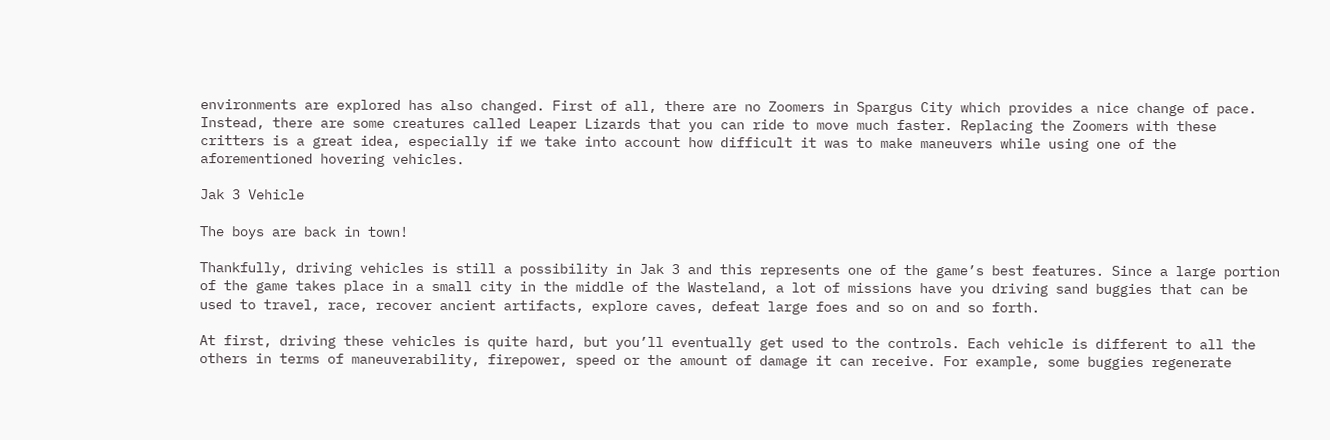environments are explored has also changed. First of all, there are no Zoomers in Spargus City which provides a nice change of pace. Instead, there are some creatures called Leaper Lizards that you can ride to move much faster. Replacing the Zoomers with these critters is a great idea, especially if we take into account how difficult it was to make maneuvers while using one of the aforementioned hovering vehicles.

Jak 3 Vehicle

The boys are back in town!

Thankfully, driving vehicles is still a possibility in Jak 3 and this represents one of the game’s best features. Since a large portion of the game takes place in a small city in the middle of the Wasteland, a lot of missions have you driving sand buggies that can be used to travel, race, recover ancient artifacts, explore caves, defeat large foes and so on and so forth.

At first, driving these vehicles is quite hard, but you’ll eventually get used to the controls. Each vehicle is different to all the others in terms of maneuverability, firepower, speed or the amount of damage it can receive. For example, some buggies regenerate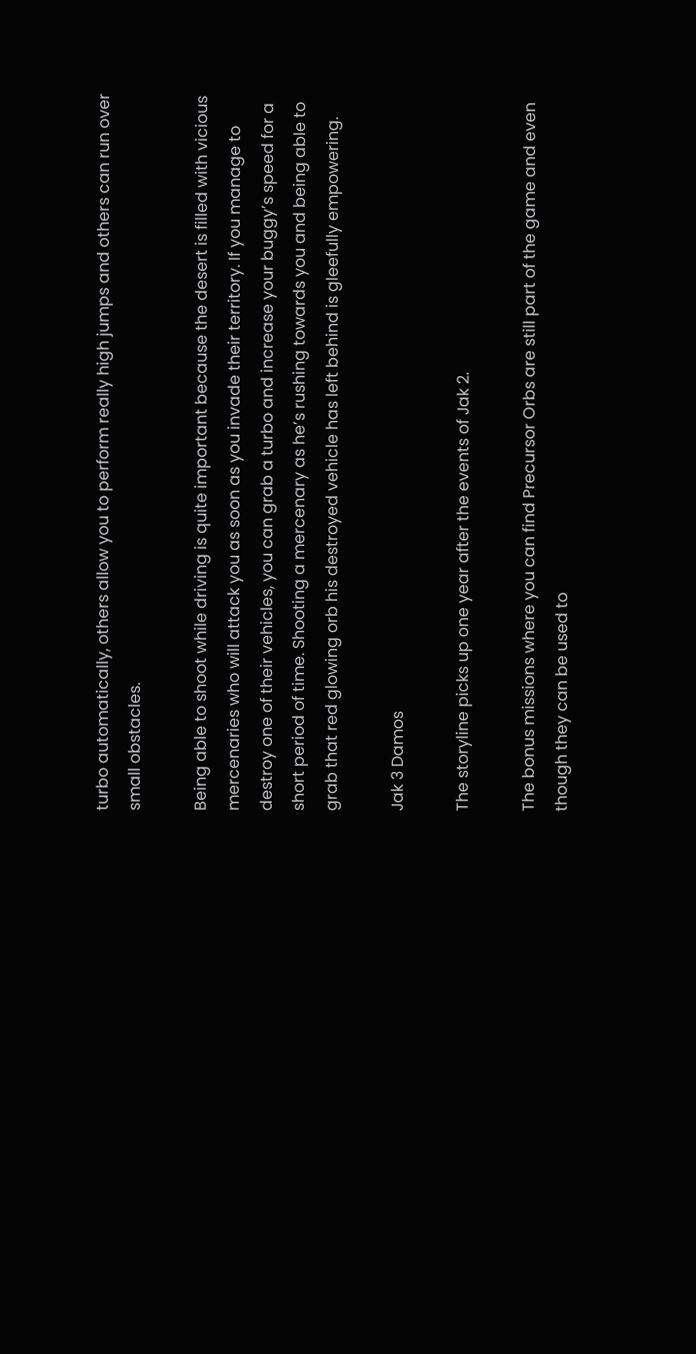turbo automatically, others allow you to perform really high jumps and others can run over small obstacles.

Being able to shoot while driving is quite important because the desert is filled with vicious mercenaries who will attack you as soon as you invade their territory. If you manage to destroy one of their vehicles, you can grab a turbo and increase your buggy’s speed for a short period of time. Shooting a mercenary as he’s rushing towards you and being able to grab that red glowing orb his destroyed vehicle has left behind is gleefully empowering.

Jak 3 Damos

The storyline picks up one year after the events of Jak 2.

The bonus missions where you can find Precursor Orbs are still part of the game and even though they can be used to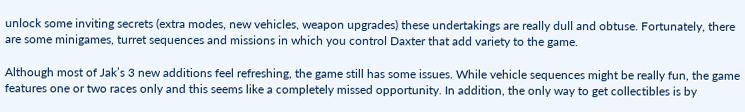unlock some inviting secrets (extra modes, new vehicles, weapon upgrades) these undertakings are really dull and obtuse. Fortunately, there are some minigames, turret sequences and missions in which you control Daxter that add variety to the game.

Although most of Jak’s 3 new additions feel refreshing, the game still has some issues. While vehicle sequences might be really fun, the game features one or two races only and this seems like a completely missed opportunity. In addition, the only way to get collectibles is by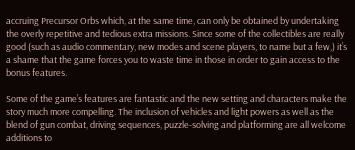accruing Precursor Orbs which, at the same time, can only be obtained by undertaking the overly repetitive and tedious extra missions. Since some of the collectibles are really good (such as audio commentary, new modes and scene players, to name but a few,) it’s a shame that the game forces you to waste time in those in order to gain access to the bonus features.

Some of the game’s features are fantastic and the new setting and characters make the story much more compelling. The inclusion of vehicles and light powers as well as the blend of gun combat, driving sequences, puzzle-solving and platforming are all welcome additions to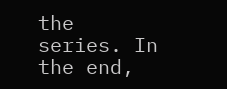the series. In the end,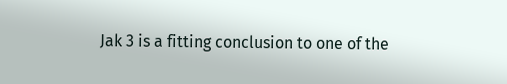Jak 3 is a fitting conclusion to one of the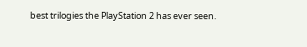best trilogies the PlayStation 2 has ever seen.